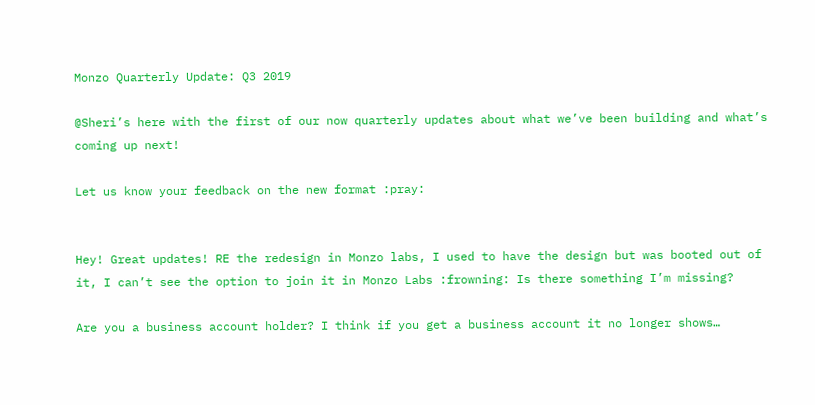Monzo Quarterly Update: Q3 2019

@Sheri’s here with the first of our now quarterly updates about what we’ve been building and what’s coming up next!

Let us know your feedback on the new format :pray:


Hey! Great updates! RE the redesign in Monzo labs, I used to have the design but was booted out of it, I can’t see the option to join it in Monzo Labs :frowning: Is there something I’m missing?

Are you a business account holder? I think if you get a business account it no longer shows…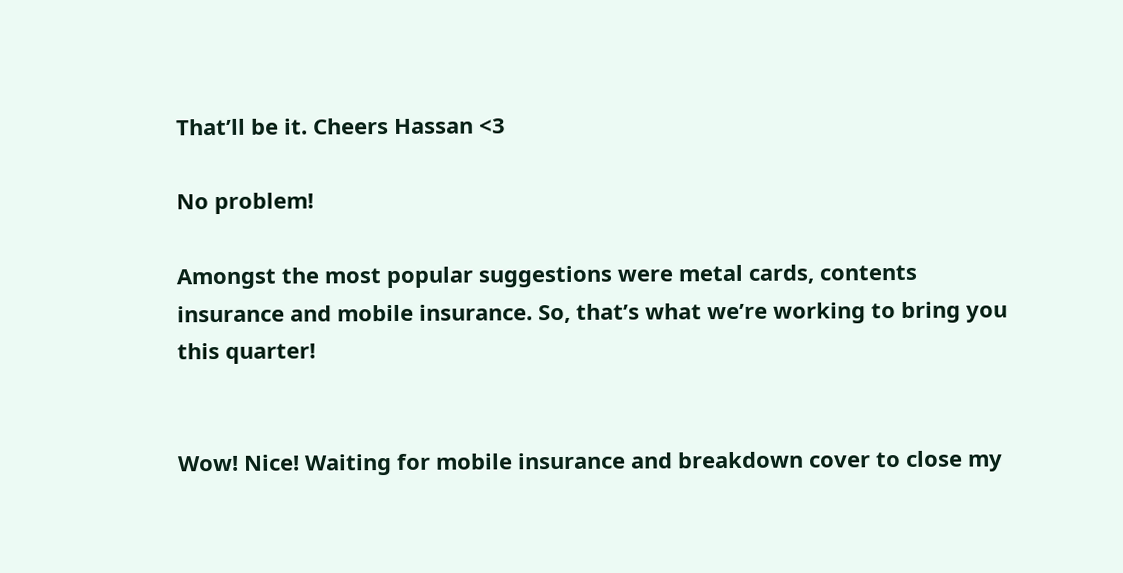That’ll be it. Cheers Hassan <3

No problem!

Amongst the most popular suggestions were metal cards, contents insurance and mobile insurance. So, that’s what we’re working to bring you this quarter!


Wow! Nice! Waiting for mobile insurance and breakdown cover to close my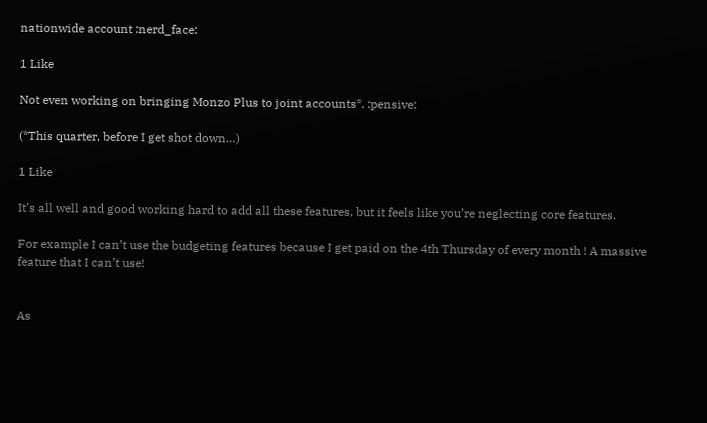nationwide account :nerd_face:

1 Like

Not even working on bringing Monzo Plus to joint accounts*. :pensive:

(*This quarter, before I get shot down…)

1 Like

It’s all well and good working hard to add all these features, but it feels like you’re neglecting core features.

For example I can’t use the budgeting features because I get paid on the 4th Thursday of every month ! A massive feature that I can’t use!


As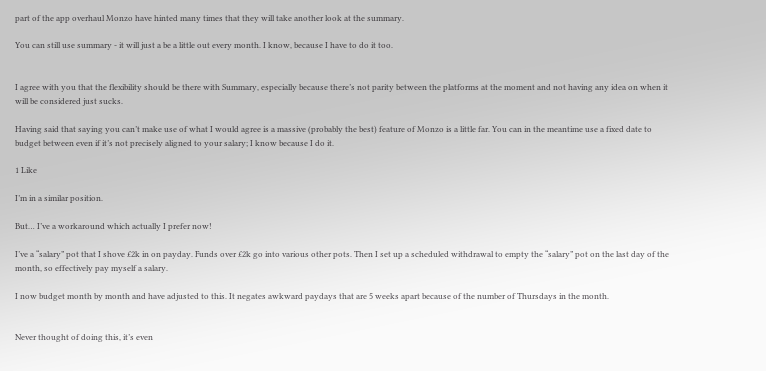part of the app overhaul Monzo have hinted many times that they will take another look at the summary.

You can still use summary - it will just a be a little out every month. I know, because I have to do it too.


I agree with you that the flexibility should be there with Summary, especially because there’s not parity between the platforms at the moment and not having any idea on when it will be considered just sucks.

Having said that saying you can’t make use of what I would agree is a massive (probably the best) feature of Monzo is a little far. You can in the meantime use a fixed date to budget between even if it’s not precisely aligned to your salary; I know because I do it.

1 Like

I’m in a similar position.

But… I’ve a workaround which actually I prefer now!

I’ve a “salary” pot that I shove £2k in on payday. Funds over £2k go into various other pots. Then I set up a scheduled withdrawal to empty the “salary” pot on the last day of the month, so effectively pay myself a salary.

I now budget month by month and have adjusted to this. It negates awkward paydays that are 5 weeks apart because of the number of Thursdays in the month.


Never thought of doing this, it’s even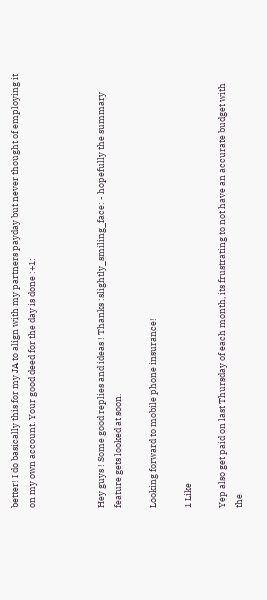better! I do basically this for my JA to align with my partners payday but never thought of employing it on my own account. Your good deed for the day is done :+1:



Hey guys ! Some good replies and ideas ! Thanks :slightly_smiling_face: - hopefully the summary feature gets looked at soon.

Looking forward to mobile phone insurance!

1 Like

Yep also get paid on last Thursday of each month, its frustrating to not have an accurate budget with the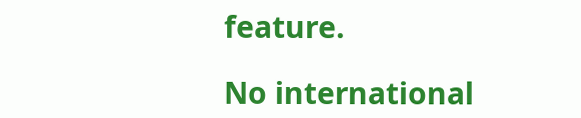feature.

No international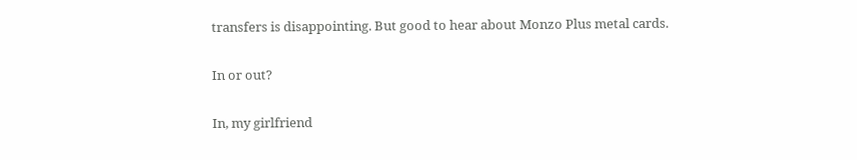transfers is disappointing. But good to hear about Monzo Plus metal cards.

In or out?

In, my girlfriend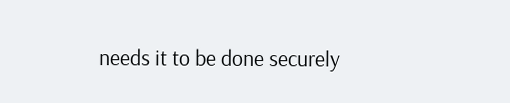needs it to be done securely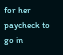for her paycheck to go in